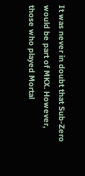It was never in doubt that Sub-Zero would be part of MKX. However, those who played Mortal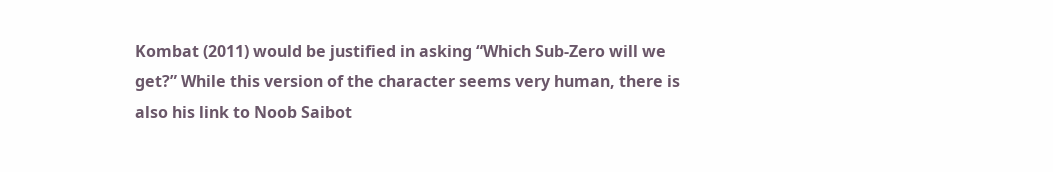Kombat (2011) would be justified in asking “Which Sub-Zero will we get?” While this version of the character seems very human, there is also his link to Noob Saibot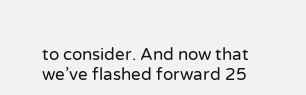to consider. And now that we’ve flashed forward 25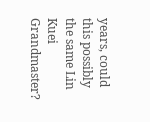years, could this possibly the same Lin Kuei Grandmaster?